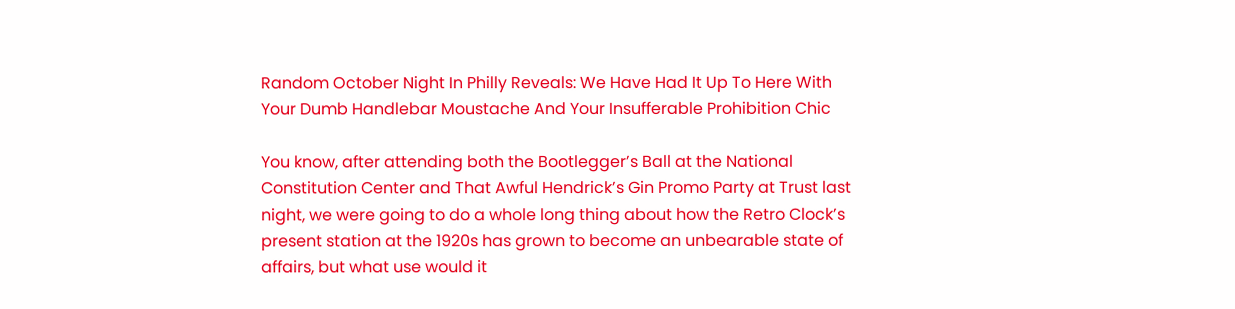Random October Night In Philly Reveals: We Have Had It Up To Here With Your Dumb Handlebar Moustache And Your Insufferable Prohibition Chic

You know, after attending both the Bootlegger’s Ball at the National Constitution Center and That Awful Hendrick’s Gin Promo Party at Trust last night, we were going to do a whole long thing about how the Retro Clock’s present station at the 1920s has grown to become an unbearable state of affairs, but what use would it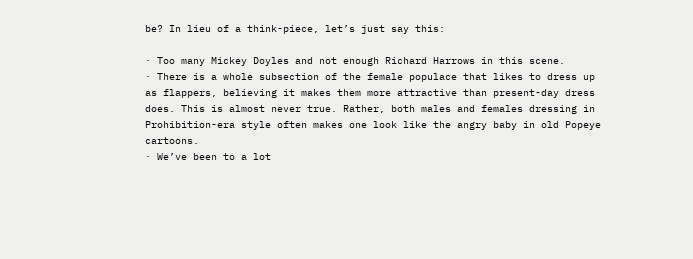be? In lieu of a think-piece, let’s just say this:

· Too many Mickey Doyles and not enough Richard Harrows in this scene.
· There is a whole subsection of the female populace that likes to dress up as flappers, believing it makes them more attractive than present-day dress does. This is almost never true. Rather, both males and females dressing in Prohibition-era style often makes one look like the angry baby in old Popeye cartoons.
· We’ve been to a lot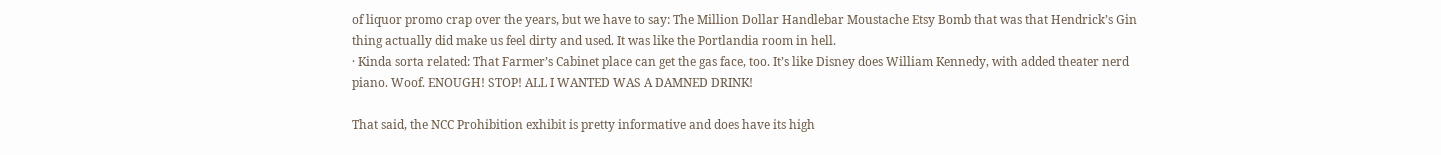of liquor promo crap over the years, but we have to say: The Million Dollar Handlebar Moustache Etsy Bomb that was that Hendrick’s Gin thing actually did make us feel dirty and used. It was like the Portlandia room in hell.
· Kinda sorta related: That Farmer’s Cabinet place can get the gas face, too. It’s like Disney does William Kennedy, with added theater nerd piano. Woof. ENOUGH! STOP! ALL I WANTED WAS A DAMNED DRINK!

That said, the NCC Prohibition exhibit is pretty informative and does have its high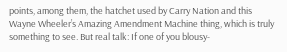points, among them, the hatchet used by Carry Nation and this Wayne Wheeler’s Amazing Amendment Machine thing, which is truly something to see. But real talk: If one of you blousy-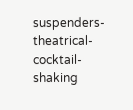suspenders-theatrical-cocktail-shaking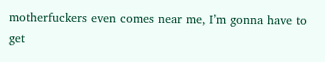motherfuckers even comes near me, I’m gonna have to get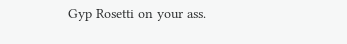Gyp Rosetti on your ass.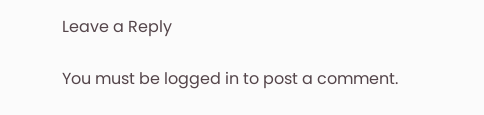Leave a Reply

You must be logged in to post a comment.